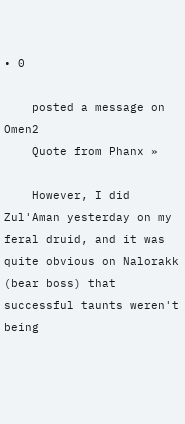• 0

    posted a message on Omen2
    Quote from Phanx »

    However, I did Zul'Aman yesterday on my feral druid, and it was quite obvious on Nalorakk (bear boss) that successful taunts weren't being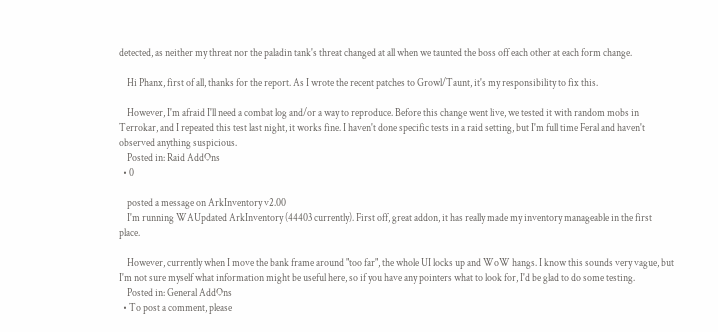detected, as neither my threat nor the paladin tank's threat changed at all when we taunted the boss off each other at each form change.

    Hi Phanx, first of all, thanks for the report. As I wrote the recent patches to Growl/Taunt, it's my responsibility to fix this.

    However, I'm afraid I'll need a combat log and/or a way to reproduce. Before this change went live, we tested it with random mobs in Terrokar, and I repeated this test last night, it works fine. I haven't done specific tests in a raid setting, but I'm full time Feral and haven't observed anything suspicious.
    Posted in: Raid AddOns
  • 0

    posted a message on ArkInventory v2.00
    I'm running WAUpdated ArkInventory (44403 currently). First off, great addon, it has really made my inventory manageable in the first place.

    However, currently when I move the bank frame around "too far", the whole UI locks up and WoW hangs. I know this sounds very vague, but I'm not sure myself what information might be useful here, so if you have any pointers what to look for, I'd be glad to do some testing.
    Posted in: General AddOns
  • To post a comment, please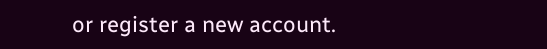or register a new account.